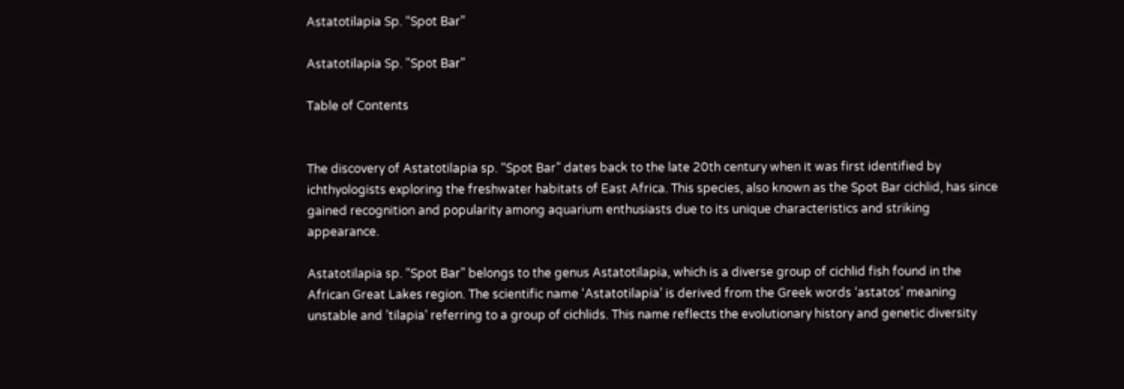Astatotilapia Sp. “Spot Bar”

Astatotilapia Sp. "Spot Bar"

Table of Contents


The discovery of Astatotilapia sp. “Spot Bar” dates back to the late 20th century when it was first identified by ichthyologists exploring the freshwater habitats of East Africa. This species, also known as the Spot Bar cichlid, has since gained recognition and popularity among aquarium enthusiasts due to its unique characteristics and striking appearance.

Astatotilapia sp. “Spot Bar” belongs to the genus Astatotilapia, which is a diverse group of cichlid fish found in the African Great Lakes region. The scientific name ‘Astatotilapia’ is derived from the Greek words ‘astatos’ meaning unstable and ’tilapia’ referring to a group of cichlids. This name reflects the evolutionary history and genetic diversity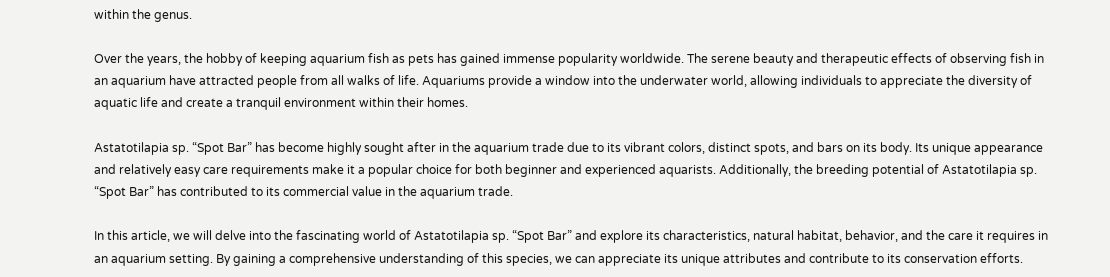within the genus.

Over the years, the hobby of keeping aquarium fish as pets has gained immense popularity worldwide. The serene beauty and therapeutic effects of observing fish in an aquarium have attracted people from all walks of life. Aquariums provide a window into the underwater world, allowing individuals to appreciate the diversity of aquatic life and create a tranquil environment within their homes.

Astatotilapia sp. “Spot Bar” has become highly sought after in the aquarium trade due to its vibrant colors, distinct spots, and bars on its body. Its unique appearance and relatively easy care requirements make it a popular choice for both beginner and experienced aquarists. Additionally, the breeding potential of Astatotilapia sp. “Spot Bar” has contributed to its commercial value in the aquarium trade.

In this article, we will delve into the fascinating world of Astatotilapia sp. “Spot Bar” and explore its characteristics, natural habitat, behavior, and the care it requires in an aquarium setting. By gaining a comprehensive understanding of this species, we can appreciate its unique attributes and contribute to its conservation efforts.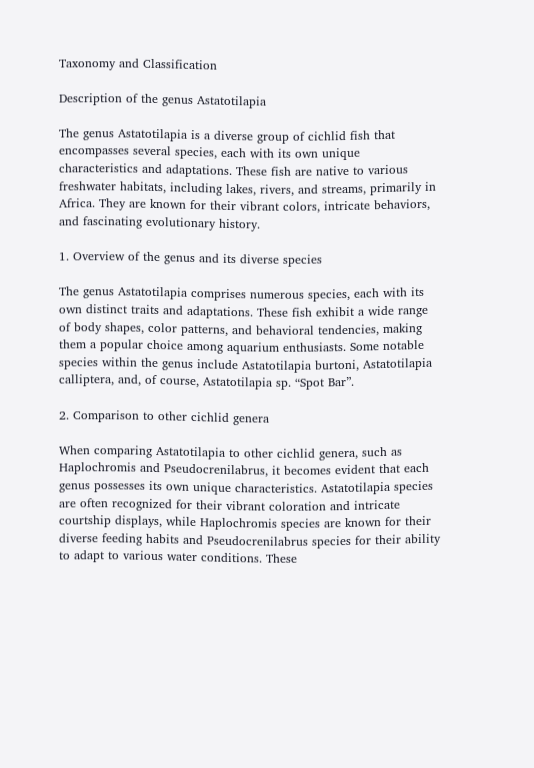Taxonomy and Classification

Description of the genus Astatotilapia

The genus Astatotilapia is a diverse group of cichlid fish that encompasses several species, each with its own unique characteristics and adaptations. These fish are native to various freshwater habitats, including lakes, rivers, and streams, primarily in Africa. They are known for their vibrant colors, intricate behaviors, and fascinating evolutionary history.

1. Overview of the genus and its diverse species

The genus Astatotilapia comprises numerous species, each with its own distinct traits and adaptations. These fish exhibit a wide range of body shapes, color patterns, and behavioral tendencies, making them a popular choice among aquarium enthusiasts. Some notable species within the genus include Astatotilapia burtoni, Astatotilapia calliptera, and, of course, Astatotilapia sp. “Spot Bar”.

2. Comparison to other cichlid genera

When comparing Astatotilapia to other cichlid genera, such as Haplochromis and Pseudocrenilabrus, it becomes evident that each genus possesses its own unique characteristics. Astatotilapia species are often recognized for their vibrant coloration and intricate courtship displays, while Haplochromis species are known for their diverse feeding habits and Pseudocrenilabrus species for their ability to adapt to various water conditions. These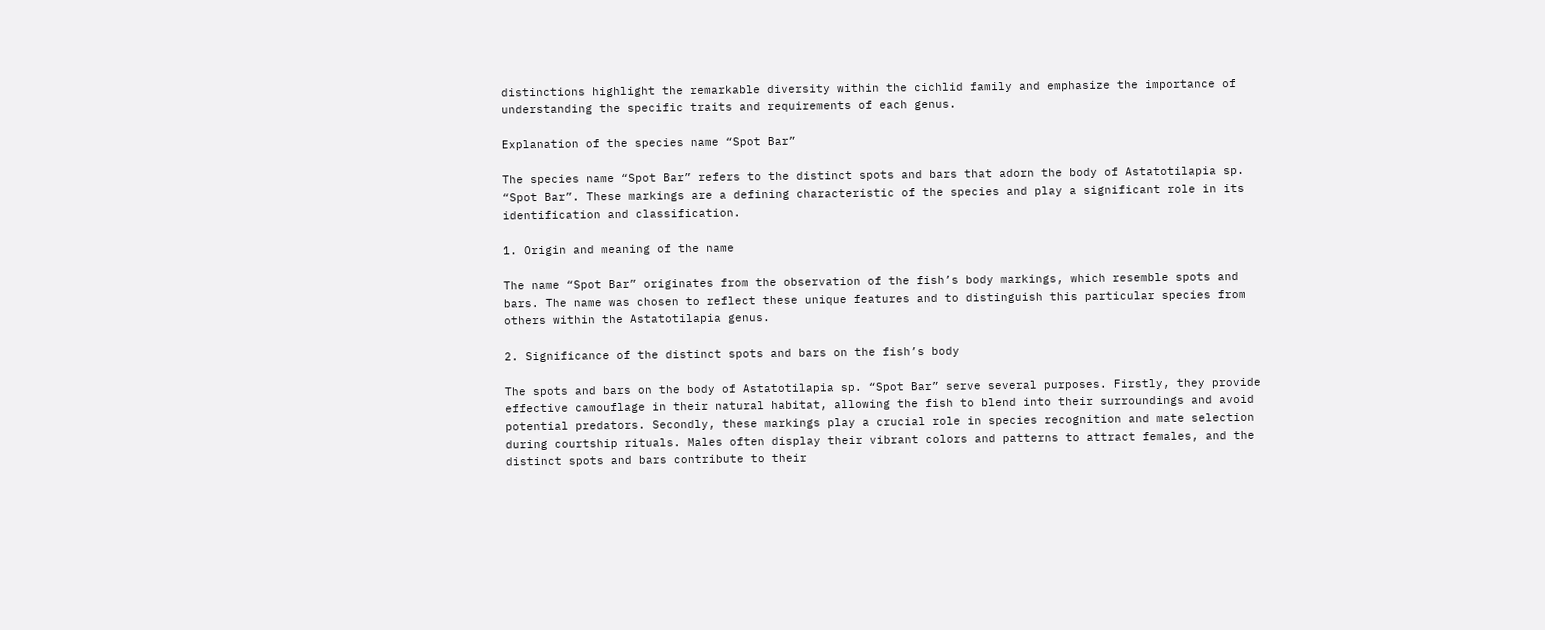distinctions highlight the remarkable diversity within the cichlid family and emphasize the importance of understanding the specific traits and requirements of each genus.

Explanation of the species name “Spot Bar”

The species name “Spot Bar” refers to the distinct spots and bars that adorn the body of Astatotilapia sp. “Spot Bar”. These markings are a defining characteristic of the species and play a significant role in its identification and classification.

1. Origin and meaning of the name

The name “Spot Bar” originates from the observation of the fish’s body markings, which resemble spots and bars. The name was chosen to reflect these unique features and to distinguish this particular species from others within the Astatotilapia genus.

2. Significance of the distinct spots and bars on the fish’s body

The spots and bars on the body of Astatotilapia sp. “Spot Bar” serve several purposes. Firstly, they provide effective camouflage in their natural habitat, allowing the fish to blend into their surroundings and avoid potential predators. Secondly, these markings play a crucial role in species recognition and mate selection during courtship rituals. Males often display their vibrant colors and patterns to attract females, and the distinct spots and bars contribute to their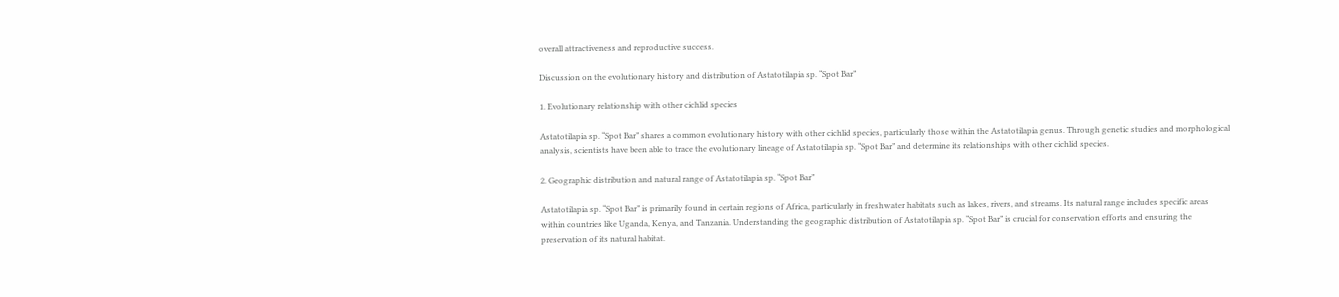overall attractiveness and reproductive success.

Discussion on the evolutionary history and distribution of Astatotilapia sp. “Spot Bar”

1. Evolutionary relationship with other cichlid species

Astatotilapia sp. “Spot Bar” shares a common evolutionary history with other cichlid species, particularly those within the Astatotilapia genus. Through genetic studies and morphological analysis, scientists have been able to trace the evolutionary lineage of Astatotilapia sp. “Spot Bar” and determine its relationships with other cichlid species.

2. Geographic distribution and natural range of Astatotilapia sp. “Spot Bar”

Astatotilapia sp. “Spot Bar” is primarily found in certain regions of Africa, particularly in freshwater habitats such as lakes, rivers, and streams. Its natural range includes specific areas within countries like Uganda, Kenya, and Tanzania. Understanding the geographic distribution of Astatotilapia sp. “Spot Bar” is crucial for conservation efforts and ensuring the preservation of its natural habitat.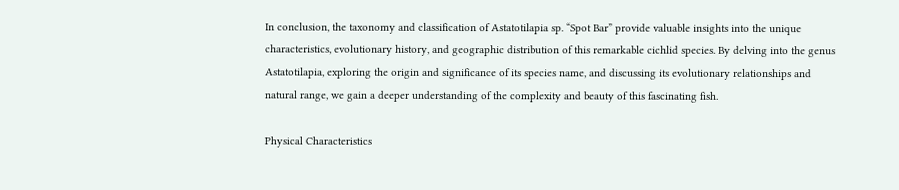In conclusion, the taxonomy and classification of Astatotilapia sp. “Spot Bar” provide valuable insights into the unique characteristics, evolutionary history, and geographic distribution of this remarkable cichlid species. By delving into the genus Astatotilapia, exploring the origin and significance of its species name, and discussing its evolutionary relationships and natural range, we gain a deeper understanding of the complexity and beauty of this fascinating fish.

Physical Characteristics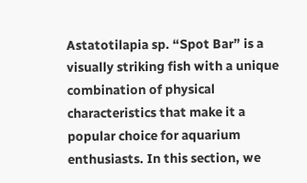Astatotilapia sp. “Spot Bar” is a visually striking fish with a unique combination of physical characteristics that make it a popular choice for aquarium enthusiasts. In this section, we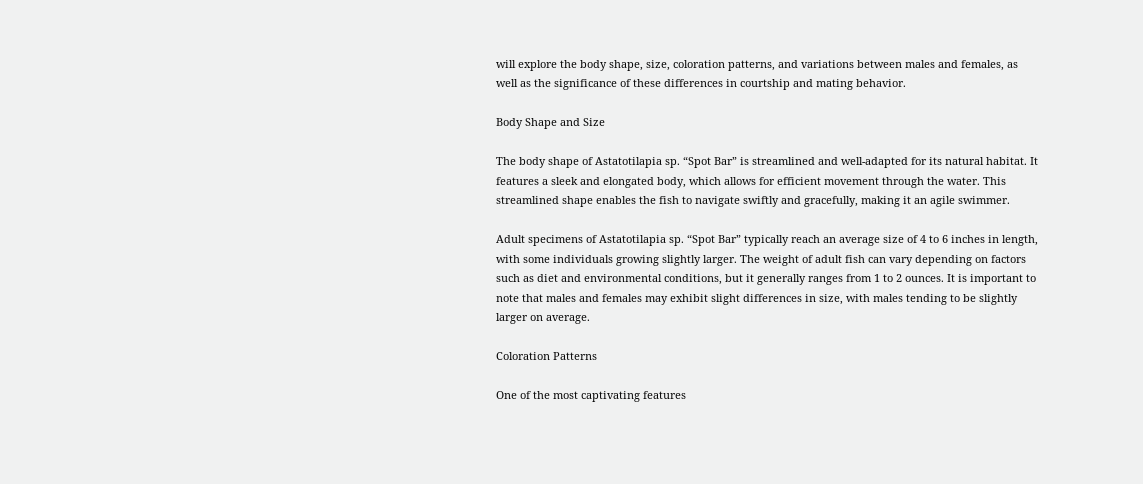will explore the body shape, size, coloration patterns, and variations between males and females, as well as the significance of these differences in courtship and mating behavior.

Body Shape and Size

The body shape of Astatotilapia sp. “Spot Bar” is streamlined and well-adapted for its natural habitat. It features a sleek and elongated body, which allows for efficient movement through the water. This streamlined shape enables the fish to navigate swiftly and gracefully, making it an agile swimmer.

Adult specimens of Astatotilapia sp. “Spot Bar” typically reach an average size of 4 to 6 inches in length, with some individuals growing slightly larger. The weight of adult fish can vary depending on factors such as diet and environmental conditions, but it generally ranges from 1 to 2 ounces. It is important to note that males and females may exhibit slight differences in size, with males tending to be slightly larger on average.

Coloration Patterns

One of the most captivating features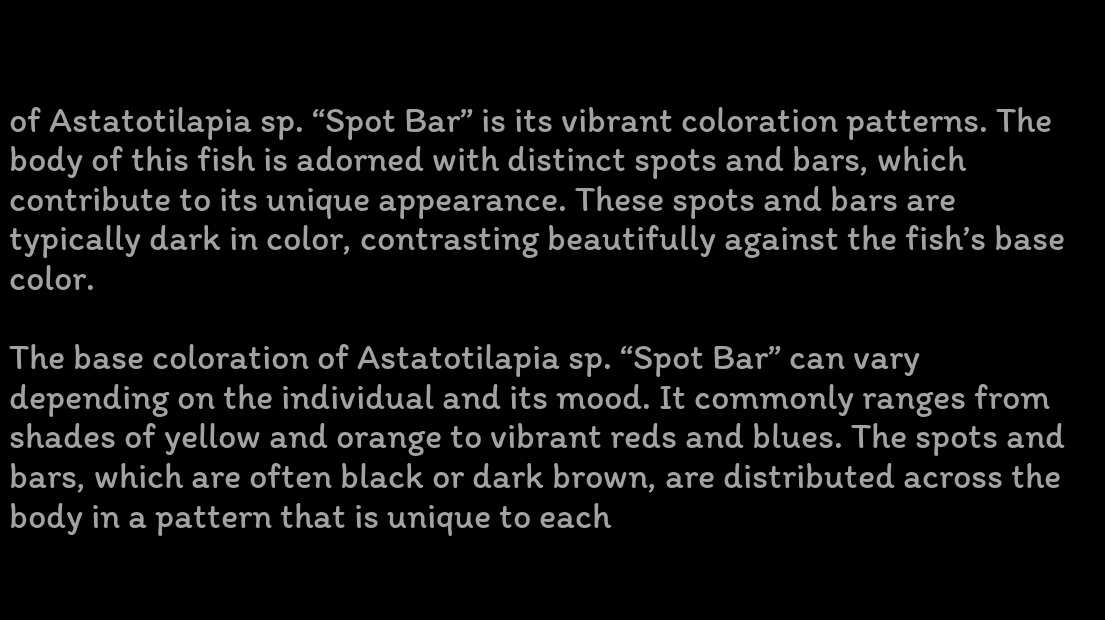of Astatotilapia sp. “Spot Bar” is its vibrant coloration patterns. The body of this fish is adorned with distinct spots and bars, which contribute to its unique appearance. These spots and bars are typically dark in color, contrasting beautifully against the fish’s base color.

The base coloration of Astatotilapia sp. “Spot Bar” can vary depending on the individual and its mood. It commonly ranges from shades of yellow and orange to vibrant reds and blues. The spots and bars, which are often black or dark brown, are distributed across the body in a pattern that is unique to each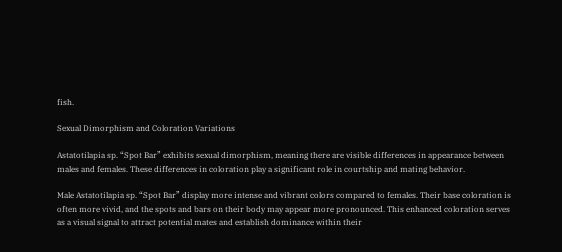fish.

Sexual Dimorphism and Coloration Variations

Astatotilapia sp. “Spot Bar” exhibits sexual dimorphism, meaning there are visible differences in appearance between males and females. These differences in coloration play a significant role in courtship and mating behavior.

Male Astatotilapia sp. “Spot Bar” display more intense and vibrant colors compared to females. Their base coloration is often more vivid, and the spots and bars on their body may appear more pronounced. This enhanced coloration serves as a visual signal to attract potential mates and establish dominance within their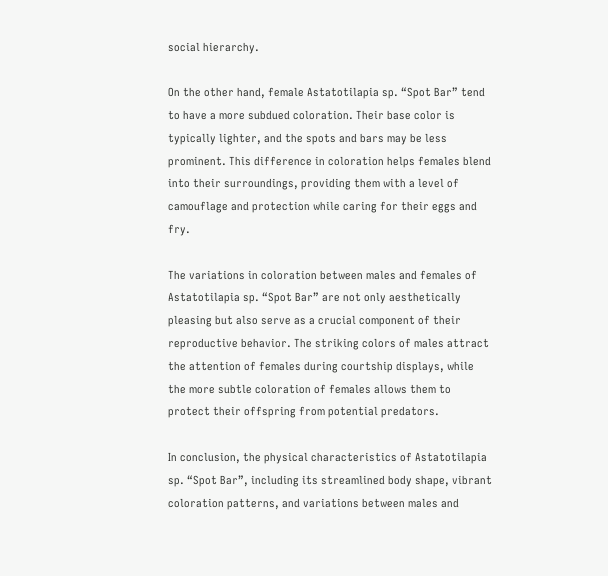social hierarchy.

On the other hand, female Astatotilapia sp. “Spot Bar” tend to have a more subdued coloration. Their base color is typically lighter, and the spots and bars may be less prominent. This difference in coloration helps females blend into their surroundings, providing them with a level of camouflage and protection while caring for their eggs and fry.

The variations in coloration between males and females of Astatotilapia sp. “Spot Bar” are not only aesthetically pleasing but also serve as a crucial component of their reproductive behavior. The striking colors of males attract the attention of females during courtship displays, while the more subtle coloration of females allows them to protect their offspring from potential predators.

In conclusion, the physical characteristics of Astatotilapia sp. “Spot Bar”, including its streamlined body shape, vibrant coloration patterns, and variations between males and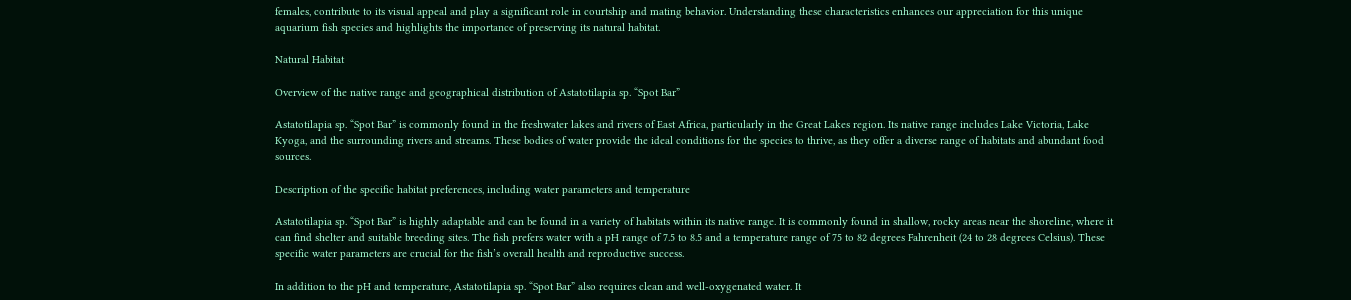females, contribute to its visual appeal and play a significant role in courtship and mating behavior. Understanding these characteristics enhances our appreciation for this unique aquarium fish species and highlights the importance of preserving its natural habitat.

Natural Habitat

Overview of the native range and geographical distribution of Astatotilapia sp. “Spot Bar”

Astatotilapia sp. “Spot Bar” is commonly found in the freshwater lakes and rivers of East Africa, particularly in the Great Lakes region. Its native range includes Lake Victoria, Lake Kyoga, and the surrounding rivers and streams. These bodies of water provide the ideal conditions for the species to thrive, as they offer a diverse range of habitats and abundant food sources.

Description of the specific habitat preferences, including water parameters and temperature

Astatotilapia sp. “Spot Bar” is highly adaptable and can be found in a variety of habitats within its native range. It is commonly found in shallow, rocky areas near the shoreline, where it can find shelter and suitable breeding sites. The fish prefers water with a pH range of 7.5 to 8.5 and a temperature range of 75 to 82 degrees Fahrenheit (24 to 28 degrees Celsius). These specific water parameters are crucial for the fish’s overall health and reproductive success.

In addition to the pH and temperature, Astatotilapia sp. “Spot Bar” also requires clean and well-oxygenated water. It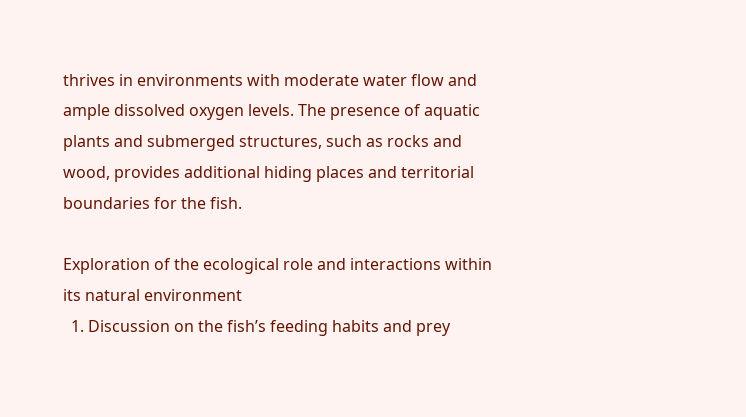thrives in environments with moderate water flow and ample dissolved oxygen levels. The presence of aquatic plants and submerged structures, such as rocks and wood, provides additional hiding places and territorial boundaries for the fish.

Exploration of the ecological role and interactions within its natural environment
  1. Discussion on the fish’s feeding habits and prey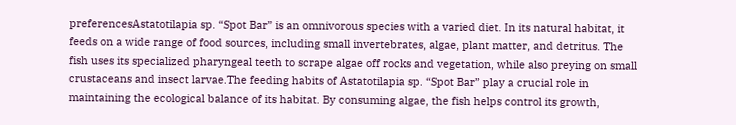preferencesAstatotilapia sp. “Spot Bar” is an omnivorous species with a varied diet. In its natural habitat, it feeds on a wide range of food sources, including small invertebrates, algae, plant matter, and detritus. The fish uses its specialized pharyngeal teeth to scrape algae off rocks and vegetation, while also preying on small crustaceans and insect larvae.The feeding habits of Astatotilapia sp. “Spot Bar” play a crucial role in maintaining the ecological balance of its habitat. By consuming algae, the fish helps control its growth,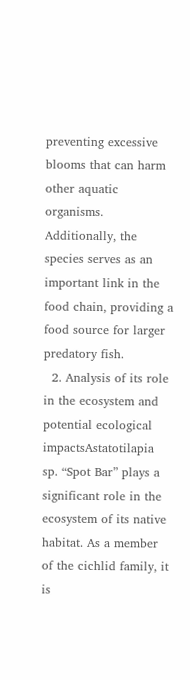preventing excessive blooms that can harm other aquatic organisms. Additionally, the species serves as an important link in the food chain, providing a food source for larger predatory fish.
  2. Analysis of its role in the ecosystem and potential ecological impactsAstatotilapia sp. “Spot Bar” plays a significant role in the ecosystem of its native habitat. As a member of the cichlid family, it is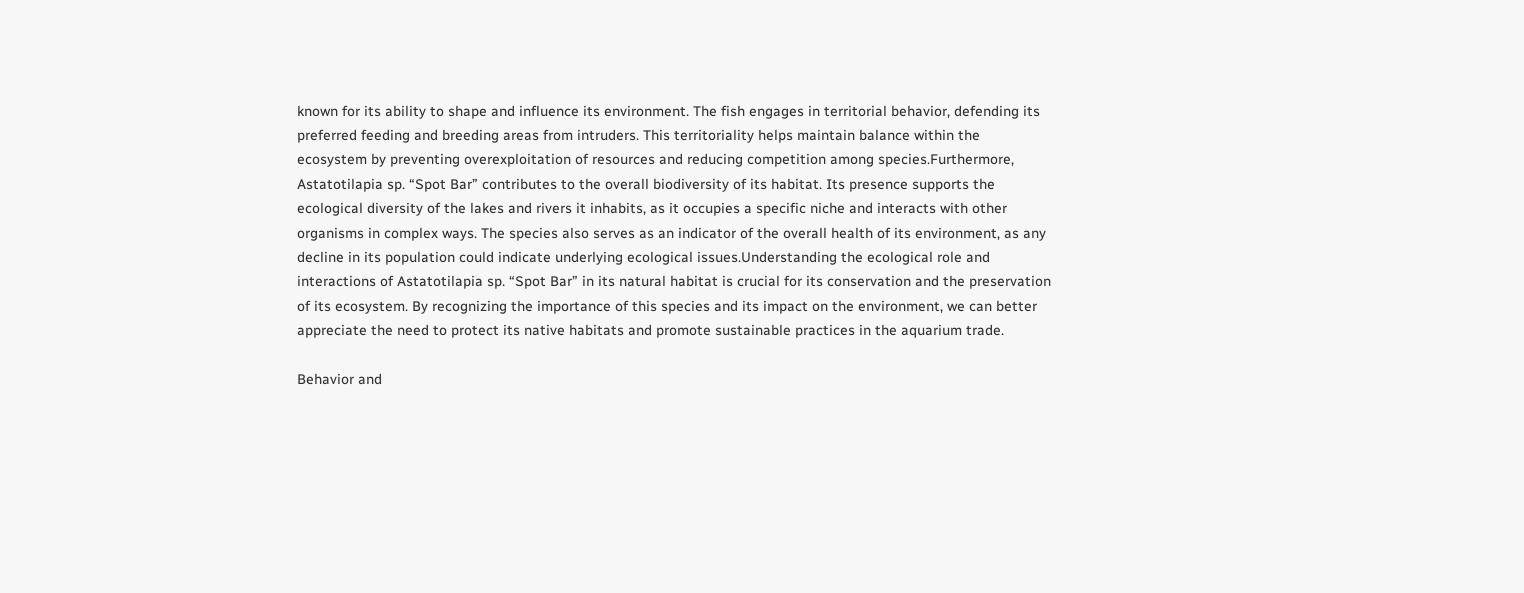known for its ability to shape and influence its environment. The fish engages in territorial behavior, defending its preferred feeding and breeding areas from intruders. This territoriality helps maintain balance within the ecosystem by preventing overexploitation of resources and reducing competition among species.Furthermore, Astatotilapia sp. “Spot Bar” contributes to the overall biodiversity of its habitat. Its presence supports the ecological diversity of the lakes and rivers it inhabits, as it occupies a specific niche and interacts with other organisms in complex ways. The species also serves as an indicator of the overall health of its environment, as any decline in its population could indicate underlying ecological issues.Understanding the ecological role and interactions of Astatotilapia sp. “Spot Bar” in its natural habitat is crucial for its conservation and the preservation of its ecosystem. By recognizing the importance of this species and its impact on the environment, we can better appreciate the need to protect its native habitats and promote sustainable practices in the aquarium trade.

Behavior and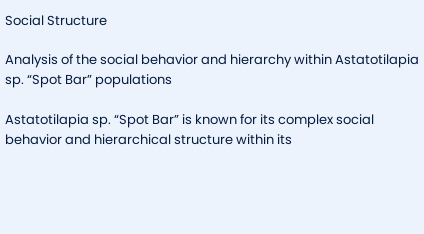Social Structure

Analysis of the social behavior and hierarchy within Astatotilapia sp. “Spot Bar” populations

Astatotilapia sp. “Spot Bar” is known for its complex social behavior and hierarchical structure within its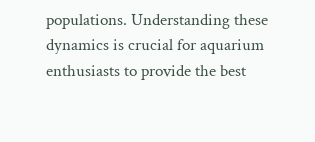populations. Understanding these dynamics is crucial for aquarium enthusiasts to provide the best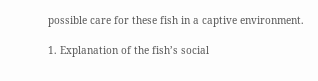possible care for these fish in a captive environment.

1. Explanation of the fish’s social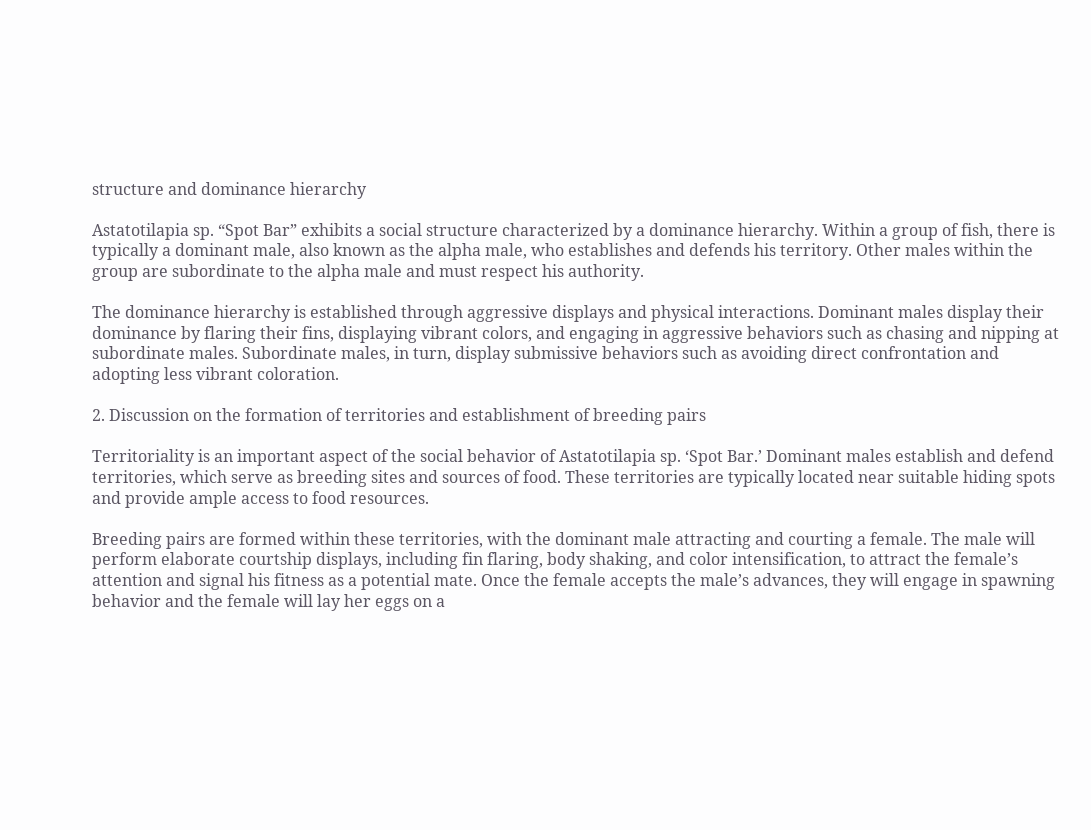structure and dominance hierarchy

Astatotilapia sp. “Spot Bar” exhibits a social structure characterized by a dominance hierarchy. Within a group of fish, there is typically a dominant male, also known as the alpha male, who establishes and defends his territory. Other males within the group are subordinate to the alpha male and must respect his authority.

The dominance hierarchy is established through aggressive displays and physical interactions. Dominant males display their dominance by flaring their fins, displaying vibrant colors, and engaging in aggressive behaviors such as chasing and nipping at subordinate males. Subordinate males, in turn, display submissive behaviors such as avoiding direct confrontation and adopting less vibrant coloration.

2. Discussion on the formation of territories and establishment of breeding pairs

Territoriality is an important aspect of the social behavior of Astatotilapia sp. ‘Spot Bar.’ Dominant males establish and defend territories, which serve as breeding sites and sources of food. These territories are typically located near suitable hiding spots and provide ample access to food resources.

Breeding pairs are formed within these territories, with the dominant male attracting and courting a female. The male will perform elaborate courtship displays, including fin flaring, body shaking, and color intensification, to attract the female’s attention and signal his fitness as a potential mate. Once the female accepts the male’s advances, they will engage in spawning behavior and the female will lay her eggs on a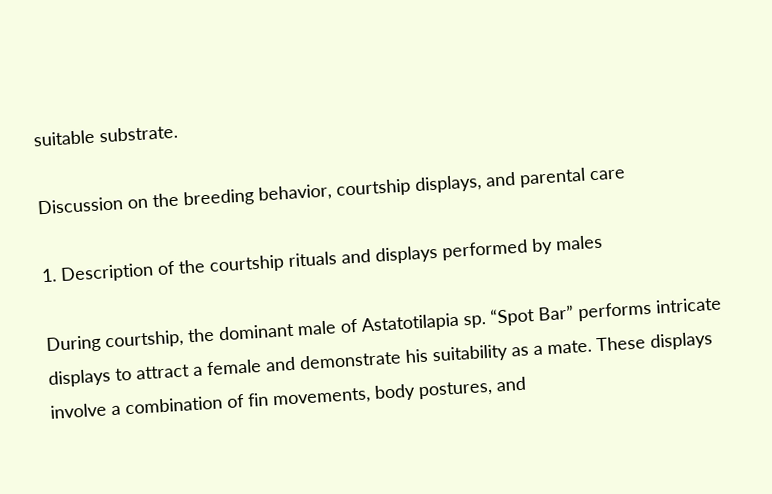suitable substrate.

Discussion on the breeding behavior, courtship displays, and parental care

1. Description of the courtship rituals and displays performed by males

During courtship, the dominant male of Astatotilapia sp. “Spot Bar” performs intricate displays to attract a female and demonstrate his suitability as a mate. These displays involve a combination of fin movements, body postures, and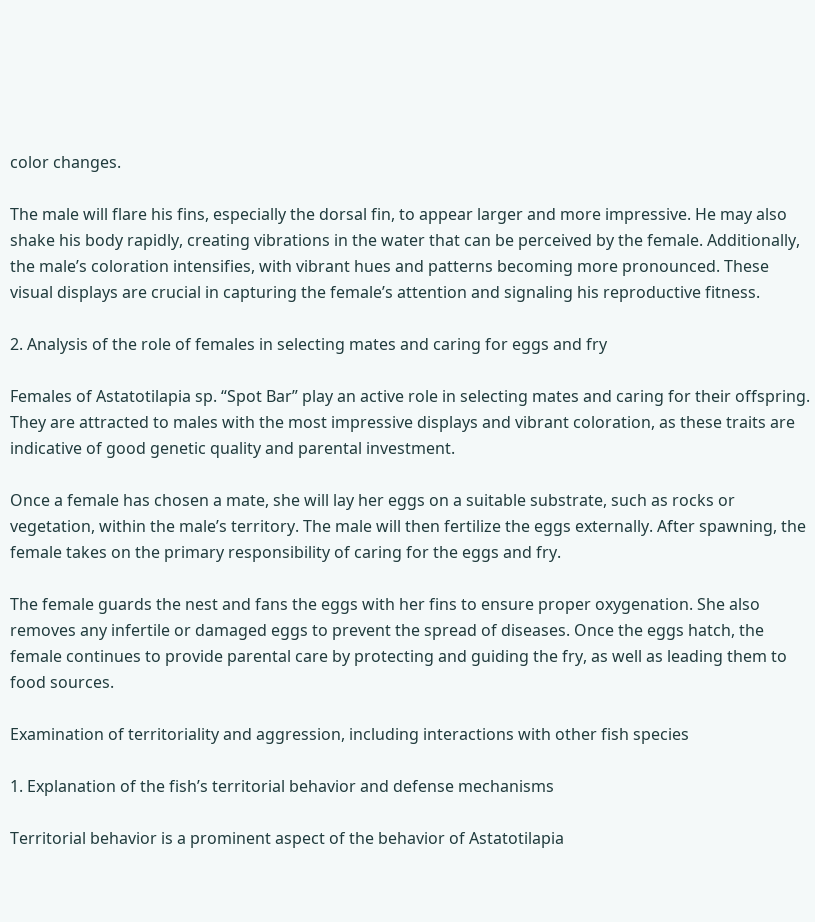color changes.

The male will flare his fins, especially the dorsal fin, to appear larger and more impressive. He may also shake his body rapidly, creating vibrations in the water that can be perceived by the female. Additionally, the male’s coloration intensifies, with vibrant hues and patterns becoming more pronounced. These visual displays are crucial in capturing the female’s attention and signaling his reproductive fitness.

2. Analysis of the role of females in selecting mates and caring for eggs and fry

Females of Astatotilapia sp. “Spot Bar” play an active role in selecting mates and caring for their offspring. They are attracted to males with the most impressive displays and vibrant coloration, as these traits are indicative of good genetic quality and parental investment.

Once a female has chosen a mate, she will lay her eggs on a suitable substrate, such as rocks or vegetation, within the male’s territory. The male will then fertilize the eggs externally. After spawning, the female takes on the primary responsibility of caring for the eggs and fry.

The female guards the nest and fans the eggs with her fins to ensure proper oxygenation. She also removes any infertile or damaged eggs to prevent the spread of diseases. Once the eggs hatch, the female continues to provide parental care by protecting and guiding the fry, as well as leading them to food sources.

Examination of territoriality and aggression, including interactions with other fish species

1. Explanation of the fish’s territorial behavior and defense mechanisms

Territorial behavior is a prominent aspect of the behavior of Astatotilapia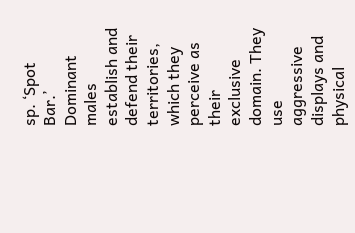sp. ‘Spot Bar.’ Dominant males establish and defend their territories, which they perceive as their exclusive domain. They use aggressive displays and physical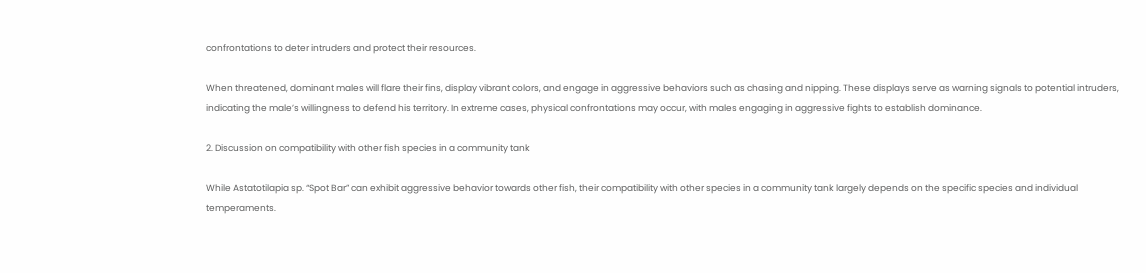confrontations to deter intruders and protect their resources.

When threatened, dominant males will flare their fins, display vibrant colors, and engage in aggressive behaviors such as chasing and nipping. These displays serve as warning signals to potential intruders, indicating the male’s willingness to defend his territory. In extreme cases, physical confrontations may occur, with males engaging in aggressive fights to establish dominance.

2. Discussion on compatibility with other fish species in a community tank

While Astatotilapia sp. “Spot Bar” can exhibit aggressive behavior towards other fish, their compatibility with other species in a community tank largely depends on the specific species and individual temperaments.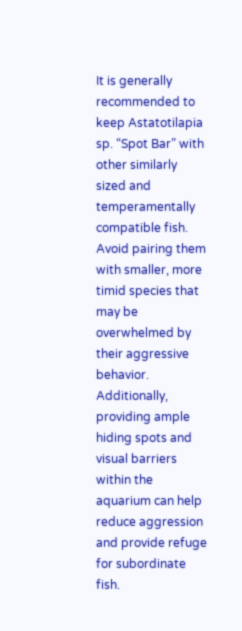It is generally recommended to keep Astatotilapia sp. “Spot Bar” with other similarly sized and temperamentally compatible fish. Avoid pairing them with smaller, more timid species that may be overwhelmed by their aggressive behavior. Additionally, providing ample hiding spots and visual barriers within the aquarium can help reduce aggression and provide refuge for subordinate fish.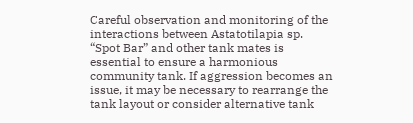Careful observation and monitoring of the interactions between Astatotilapia sp. “Spot Bar” and other tank mates is essential to ensure a harmonious community tank. If aggression becomes an issue, it may be necessary to rearrange the tank layout or consider alternative tank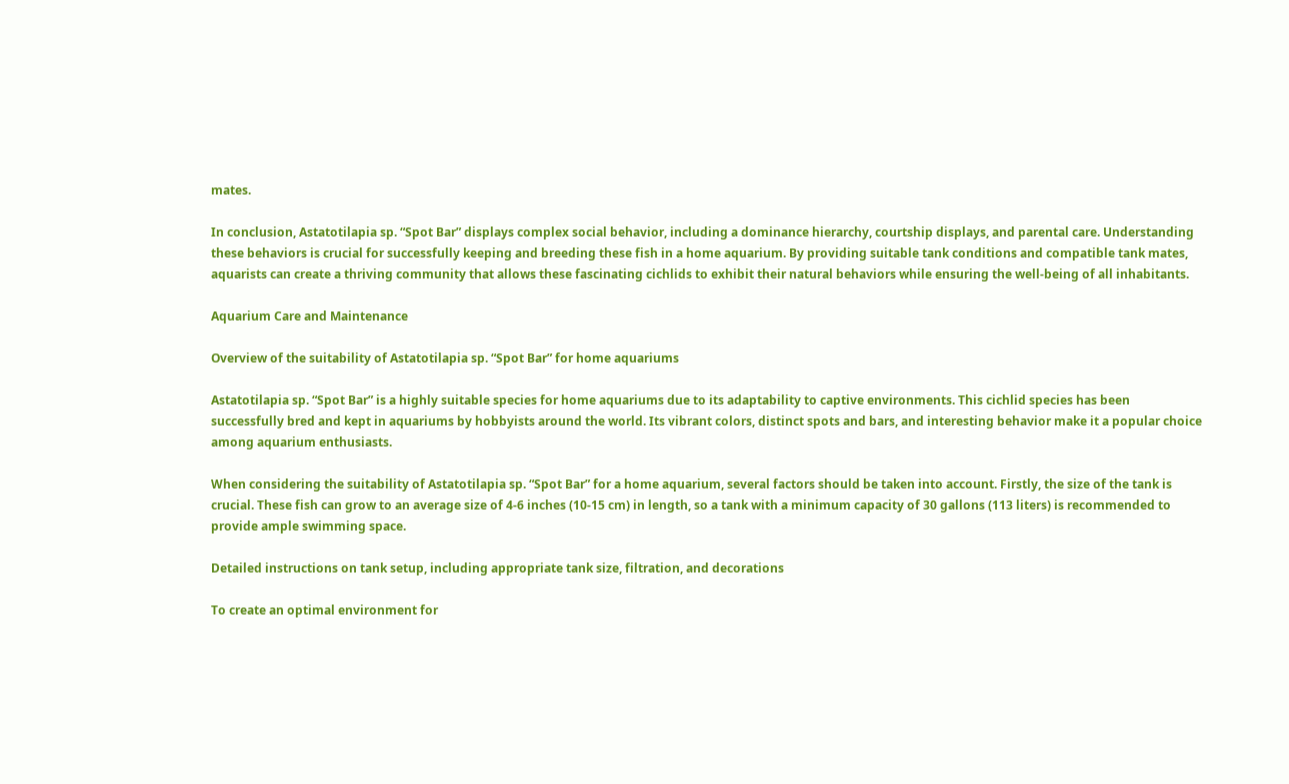mates.

In conclusion, Astatotilapia sp. “Spot Bar” displays complex social behavior, including a dominance hierarchy, courtship displays, and parental care. Understanding these behaviors is crucial for successfully keeping and breeding these fish in a home aquarium. By providing suitable tank conditions and compatible tank mates, aquarists can create a thriving community that allows these fascinating cichlids to exhibit their natural behaviors while ensuring the well-being of all inhabitants.

Aquarium Care and Maintenance

Overview of the suitability of Astatotilapia sp. “Spot Bar” for home aquariums

Astatotilapia sp. “Spot Bar” is a highly suitable species for home aquariums due to its adaptability to captive environments. This cichlid species has been successfully bred and kept in aquariums by hobbyists around the world. Its vibrant colors, distinct spots and bars, and interesting behavior make it a popular choice among aquarium enthusiasts.

When considering the suitability of Astatotilapia sp. “Spot Bar” for a home aquarium, several factors should be taken into account. Firstly, the size of the tank is crucial. These fish can grow to an average size of 4-6 inches (10-15 cm) in length, so a tank with a minimum capacity of 30 gallons (113 liters) is recommended to provide ample swimming space.

Detailed instructions on tank setup, including appropriate tank size, filtration, and decorations

To create an optimal environment for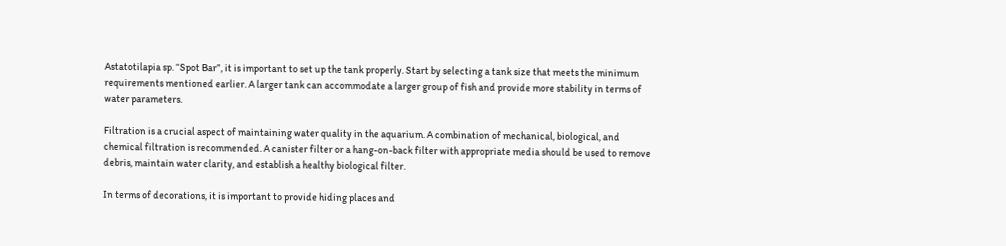Astatotilapia sp. “Spot Bar”, it is important to set up the tank properly. Start by selecting a tank size that meets the minimum requirements mentioned earlier. A larger tank can accommodate a larger group of fish and provide more stability in terms of water parameters.

Filtration is a crucial aspect of maintaining water quality in the aquarium. A combination of mechanical, biological, and chemical filtration is recommended. A canister filter or a hang-on-back filter with appropriate media should be used to remove debris, maintain water clarity, and establish a healthy biological filter.

In terms of decorations, it is important to provide hiding places and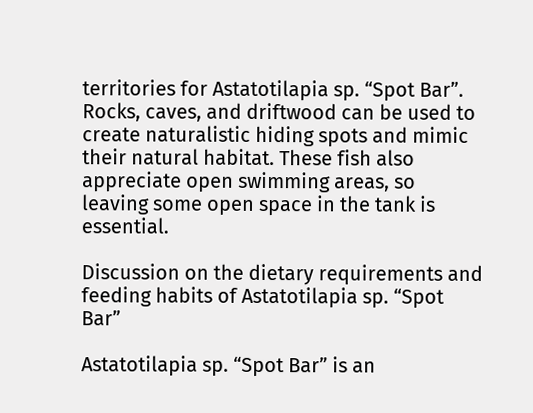territories for Astatotilapia sp. “Spot Bar”. Rocks, caves, and driftwood can be used to create naturalistic hiding spots and mimic their natural habitat. These fish also appreciate open swimming areas, so leaving some open space in the tank is essential.

Discussion on the dietary requirements and feeding habits of Astatotilapia sp. “Spot Bar”

Astatotilapia sp. “Spot Bar” is an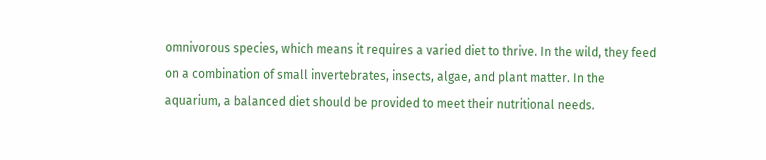omnivorous species, which means it requires a varied diet to thrive. In the wild, they feed on a combination of small invertebrates, insects, algae, and plant matter. In the aquarium, a balanced diet should be provided to meet their nutritional needs.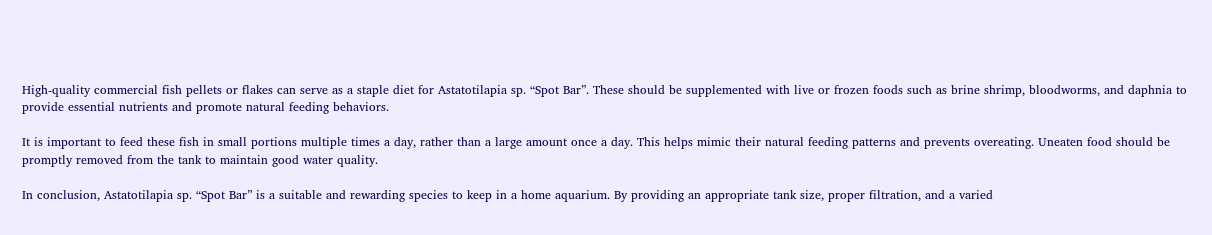High-quality commercial fish pellets or flakes can serve as a staple diet for Astatotilapia sp. “Spot Bar”. These should be supplemented with live or frozen foods such as brine shrimp, bloodworms, and daphnia to provide essential nutrients and promote natural feeding behaviors.

It is important to feed these fish in small portions multiple times a day, rather than a large amount once a day. This helps mimic their natural feeding patterns and prevents overeating. Uneaten food should be promptly removed from the tank to maintain good water quality.

In conclusion, Astatotilapia sp. “Spot Bar” is a suitable and rewarding species to keep in a home aquarium. By providing an appropriate tank size, proper filtration, and a varied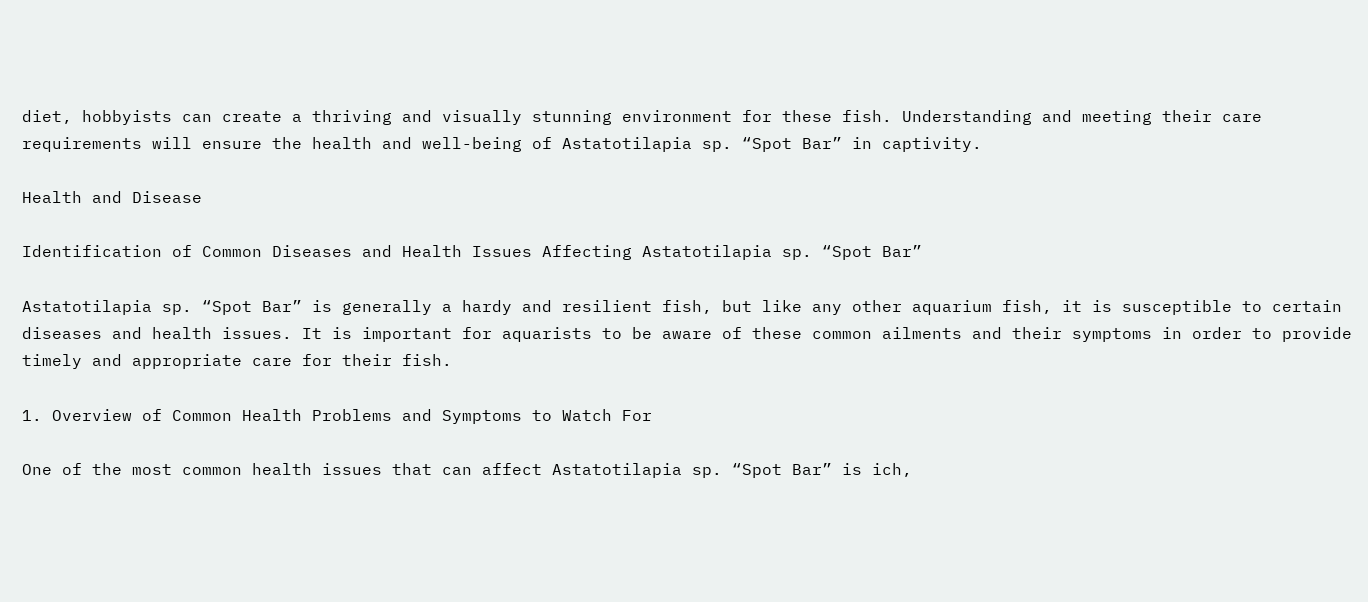diet, hobbyists can create a thriving and visually stunning environment for these fish. Understanding and meeting their care requirements will ensure the health and well-being of Astatotilapia sp. “Spot Bar” in captivity.

Health and Disease

Identification of Common Diseases and Health Issues Affecting Astatotilapia sp. “Spot Bar”

Astatotilapia sp. “Spot Bar” is generally a hardy and resilient fish, but like any other aquarium fish, it is susceptible to certain diseases and health issues. It is important for aquarists to be aware of these common ailments and their symptoms in order to provide timely and appropriate care for their fish.

1. Overview of Common Health Problems and Symptoms to Watch For

One of the most common health issues that can affect Astatotilapia sp. “Spot Bar” is ich,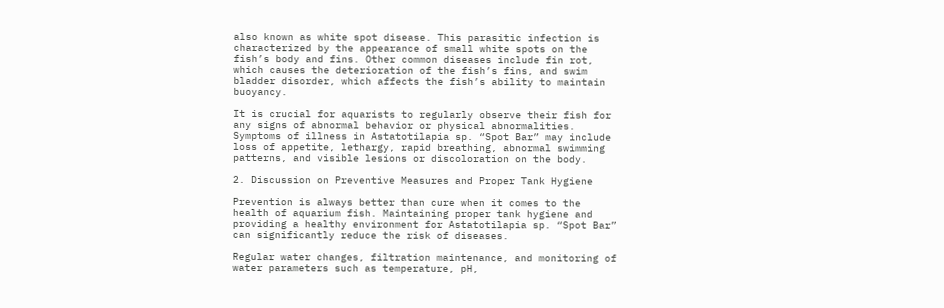also known as white spot disease. This parasitic infection is characterized by the appearance of small white spots on the fish’s body and fins. Other common diseases include fin rot, which causes the deterioration of the fish’s fins, and swim bladder disorder, which affects the fish’s ability to maintain buoyancy.

It is crucial for aquarists to regularly observe their fish for any signs of abnormal behavior or physical abnormalities. Symptoms of illness in Astatotilapia sp. “Spot Bar” may include loss of appetite, lethargy, rapid breathing, abnormal swimming patterns, and visible lesions or discoloration on the body.

2. Discussion on Preventive Measures and Proper Tank Hygiene

Prevention is always better than cure when it comes to the health of aquarium fish. Maintaining proper tank hygiene and providing a healthy environment for Astatotilapia sp. “Spot Bar” can significantly reduce the risk of diseases.

Regular water changes, filtration maintenance, and monitoring of water parameters such as temperature, pH,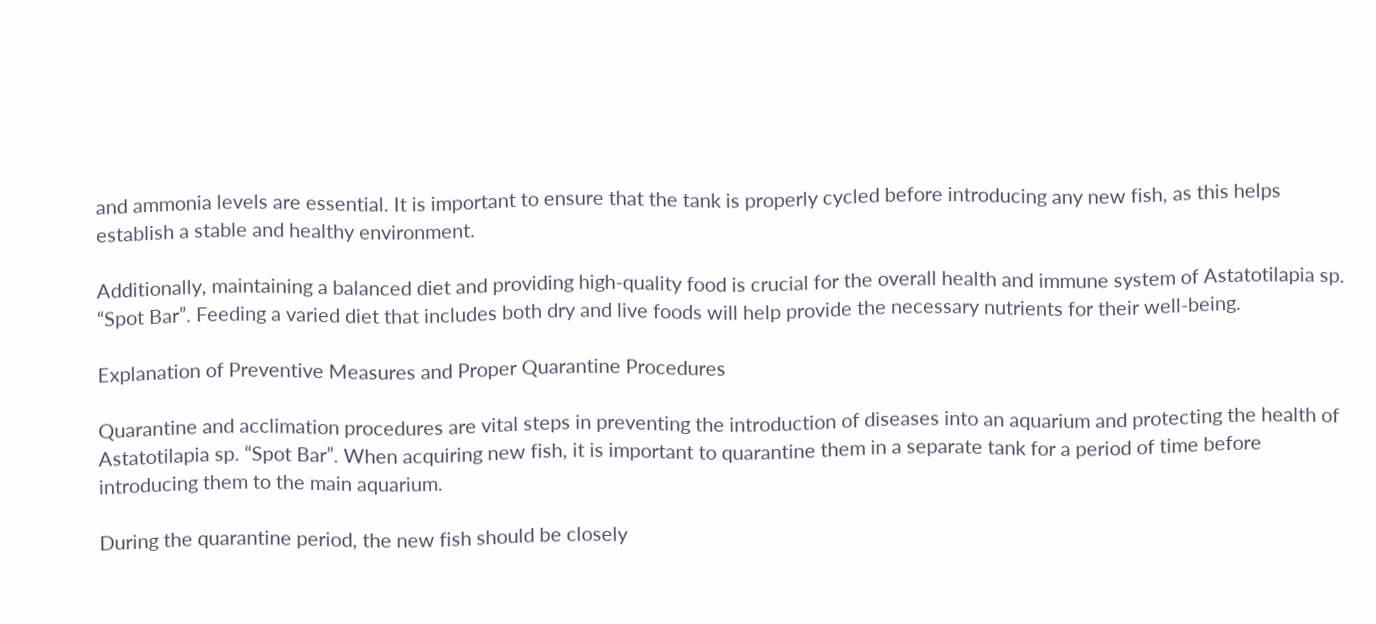and ammonia levels are essential. It is important to ensure that the tank is properly cycled before introducing any new fish, as this helps establish a stable and healthy environment.

Additionally, maintaining a balanced diet and providing high-quality food is crucial for the overall health and immune system of Astatotilapia sp. “Spot Bar”. Feeding a varied diet that includes both dry and live foods will help provide the necessary nutrients for their well-being.

Explanation of Preventive Measures and Proper Quarantine Procedures

Quarantine and acclimation procedures are vital steps in preventing the introduction of diseases into an aquarium and protecting the health of Astatotilapia sp. “Spot Bar”. When acquiring new fish, it is important to quarantine them in a separate tank for a period of time before introducing them to the main aquarium.

During the quarantine period, the new fish should be closely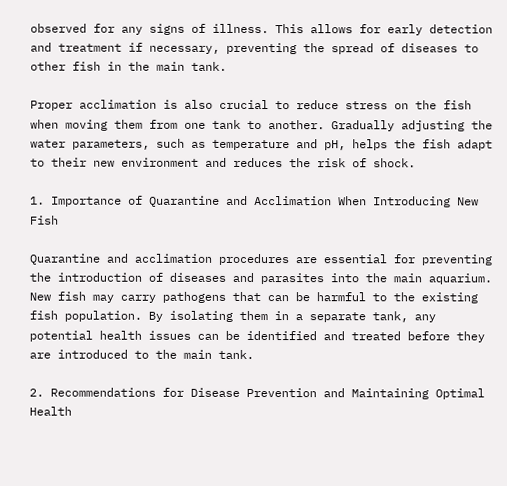observed for any signs of illness. This allows for early detection and treatment if necessary, preventing the spread of diseases to other fish in the main tank.

Proper acclimation is also crucial to reduce stress on the fish when moving them from one tank to another. Gradually adjusting the water parameters, such as temperature and pH, helps the fish adapt to their new environment and reduces the risk of shock.

1. Importance of Quarantine and Acclimation When Introducing New Fish

Quarantine and acclimation procedures are essential for preventing the introduction of diseases and parasites into the main aquarium. New fish may carry pathogens that can be harmful to the existing fish population. By isolating them in a separate tank, any potential health issues can be identified and treated before they are introduced to the main tank.

2. Recommendations for Disease Prevention and Maintaining Optimal Health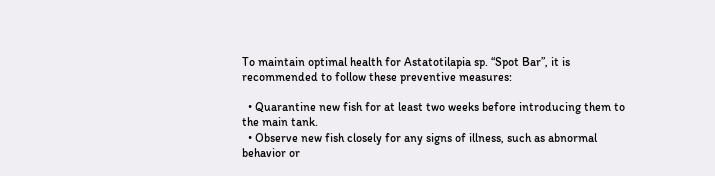To maintain optimal health for Astatotilapia sp. “Spot Bar”, it is recommended to follow these preventive measures:

  • Quarantine new fish for at least two weeks before introducing them to the main tank.
  • Observe new fish closely for any signs of illness, such as abnormal behavior or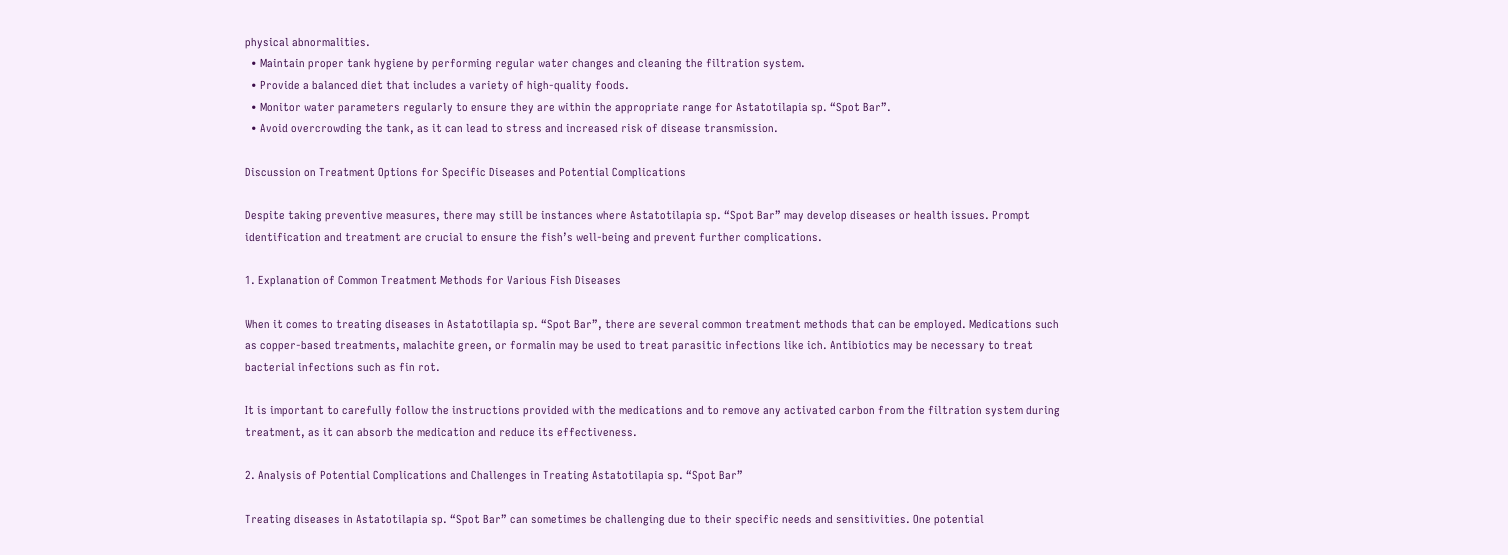physical abnormalities.
  • Maintain proper tank hygiene by performing regular water changes and cleaning the filtration system.
  • Provide a balanced diet that includes a variety of high-quality foods.
  • Monitor water parameters regularly to ensure they are within the appropriate range for Astatotilapia sp. “Spot Bar”.
  • Avoid overcrowding the tank, as it can lead to stress and increased risk of disease transmission.

Discussion on Treatment Options for Specific Diseases and Potential Complications

Despite taking preventive measures, there may still be instances where Astatotilapia sp. “Spot Bar” may develop diseases or health issues. Prompt identification and treatment are crucial to ensure the fish’s well-being and prevent further complications.

1. Explanation of Common Treatment Methods for Various Fish Diseases

When it comes to treating diseases in Astatotilapia sp. “Spot Bar”, there are several common treatment methods that can be employed. Medications such as copper-based treatments, malachite green, or formalin may be used to treat parasitic infections like ich. Antibiotics may be necessary to treat bacterial infections such as fin rot.

It is important to carefully follow the instructions provided with the medications and to remove any activated carbon from the filtration system during treatment, as it can absorb the medication and reduce its effectiveness.

2. Analysis of Potential Complications and Challenges in Treating Astatotilapia sp. “Spot Bar”

Treating diseases in Astatotilapia sp. “Spot Bar” can sometimes be challenging due to their specific needs and sensitivities. One potential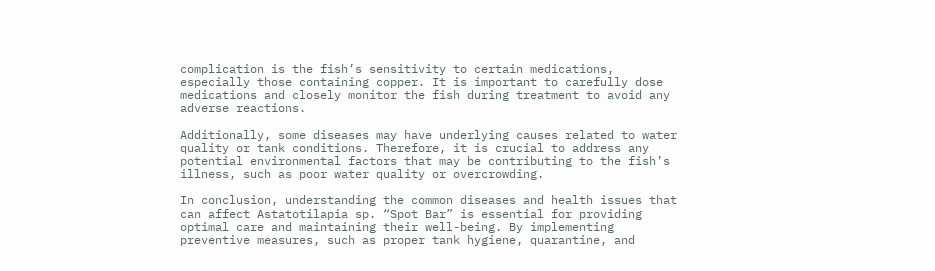complication is the fish’s sensitivity to certain medications, especially those containing copper. It is important to carefully dose medications and closely monitor the fish during treatment to avoid any adverse reactions.

Additionally, some diseases may have underlying causes related to water quality or tank conditions. Therefore, it is crucial to address any potential environmental factors that may be contributing to the fish’s illness, such as poor water quality or overcrowding.

In conclusion, understanding the common diseases and health issues that can affect Astatotilapia sp. “Spot Bar” is essential for providing optimal care and maintaining their well-being. By implementing preventive measures, such as proper tank hygiene, quarantine, and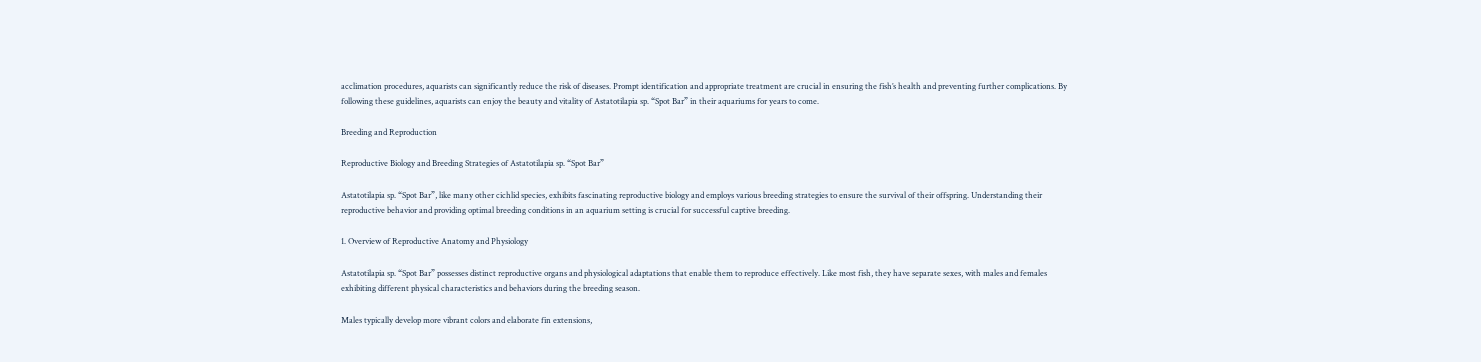acclimation procedures, aquarists can significantly reduce the risk of diseases. Prompt identification and appropriate treatment are crucial in ensuring the fish’s health and preventing further complications. By following these guidelines, aquarists can enjoy the beauty and vitality of Astatotilapia sp. “Spot Bar” in their aquariums for years to come.

Breeding and Reproduction

Reproductive Biology and Breeding Strategies of Astatotilapia sp. “Spot Bar”

Astatotilapia sp. “Spot Bar”, like many other cichlid species, exhibits fascinating reproductive biology and employs various breeding strategies to ensure the survival of their offspring. Understanding their reproductive behavior and providing optimal breeding conditions in an aquarium setting is crucial for successful captive breeding.

1. Overview of Reproductive Anatomy and Physiology

Astatotilapia sp. “Spot Bar” possesses distinct reproductive organs and physiological adaptations that enable them to reproduce effectively. Like most fish, they have separate sexes, with males and females exhibiting different physical characteristics and behaviors during the breeding season.

Males typically develop more vibrant colors and elaborate fin extensions,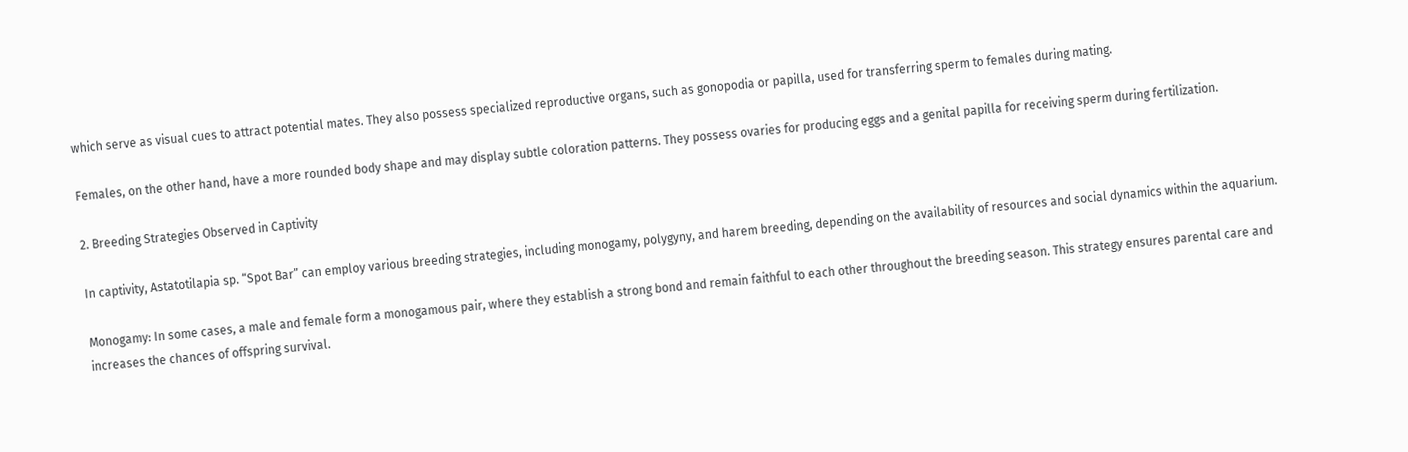which serve as visual cues to attract potential mates. They also possess specialized reproductive organs, such as gonopodia or papilla, used for transferring sperm to females during mating.

Females, on the other hand, have a more rounded body shape and may display subtle coloration patterns. They possess ovaries for producing eggs and a genital papilla for receiving sperm during fertilization.

2. Breeding Strategies Observed in Captivity

In captivity, Astatotilapia sp. “Spot Bar” can employ various breeding strategies, including monogamy, polygyny, and harem breeding, depending on the availability of resources and social dynamics within the aquarium.

Monogamy: In some cases, a male and female form a monogamous pair, where they establish a strong bond and remain faithful to each other throughout the breeding season. This strategy ensures parental care and increases the chances of offspring survival.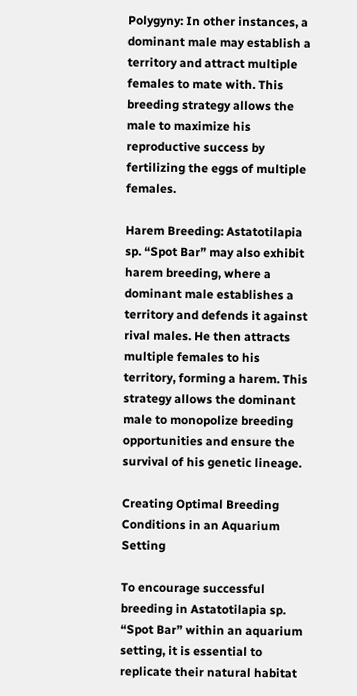Polygyny: In other instances, a dominant male may establish a territory and attract multiple females to mate with. This breeding strategy allows the male to maximize his reproductive success by fertilizing the eggs of multiple females.

Harem Breeding: Astatotilapia sp. “Spot Bar” may also exhibit harem breeding, where a dominant male establishes a territory and defends it against rival males. He then attracts multiple females to his territory, forming a harem. This strategy allows the dominant male to monopolize breeding opportunities and ensure the survival of his genetic lineage.

Creating Optimal Breeding Conditions in an Aquarium Setting

To encourage successful breeding in Astatotilapia sp. “Spot Bar” within an aquarium setting, it is essential to replicate their natural habitat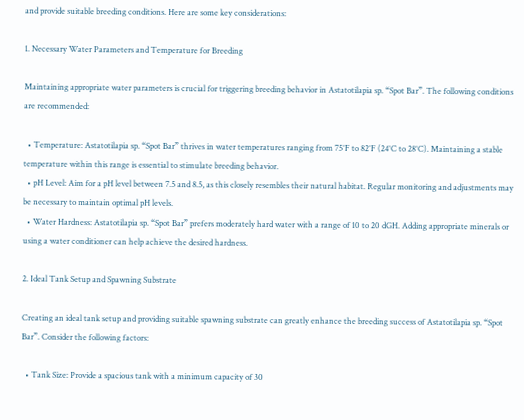and provide suitable breeding conditions. Here are some key considerations:

1. Necessary Water Parameters and Temperature for Breeding

Maintaining appropriate water parameters is crucial for triggering breeding behavior in Astatotilapia sp. “Spot Bar”. The following conditions are recommended:

  • Temperature: Astatotilapia sp. “Spot Bar” thrives in water temperatures ranging from 75°F to 82°F (24°C to 28°C). Maintaining a stable temperature within this range is essential to stimulate breeding behavior.
  • pH Level: Aim for a pH level between 7.5 and 8.5, as this closely resembles their natural habitat. Regular monitoring and adjustments may be necessary to maintain optimal pH levels.
  • Water Hardness: Astatotilapia sp. “Spot Bar” prefers moderately hard water with a range of 10 to 20 dGH. Adding appropriate minerals or using a water conditioner can help achieve the desired hardness.

2. Ideal Tank Setup and Spawning Substrate

Creating an ideal tank setup and providing suitable spawning substrate can greatly enhance the breeding success of Astatotilapia sp. “Spot Bar”. Consider the following factors:

  • Tank Size: Provide a spacious tank with a minimum capacity of 30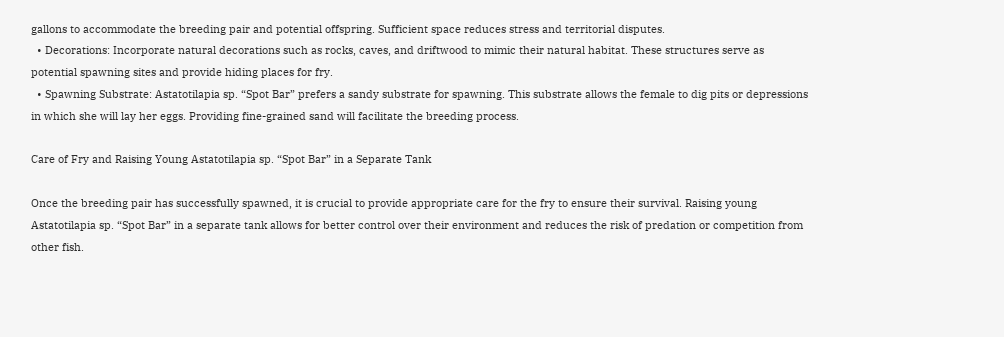gallons to accommodate the breeding pair and potential offspring. Sufficient space reduces stress and territorial disputes.
  • Decorations: Incorporate natural decorations such as rocks, caves, and driftwood to mimic their natural habitat. These structures serve as potential spawning sites and provide hiding places for fry.
  • Spawning Substrate: Astatotilapia sp. “Spot Bar” prefers a sandy substrate for spawning. This substrate allows the female to dig pits or depressions in which she will lay her eggs. Providing fine-grained sand will facilitate the breeding process.

Care of Fry and Raising Young Astatotilapia sp. “Spot Bar” in a Separate Tank

Once the breeding pair has successfully spawned, it is crucial to provide appropriate care for the fry to ensure their survival. Raising young Astatotilapia sp. “Spot Bar” in a separate tank allows for better control over their environment and reduces the risk of predation or competition from other fish.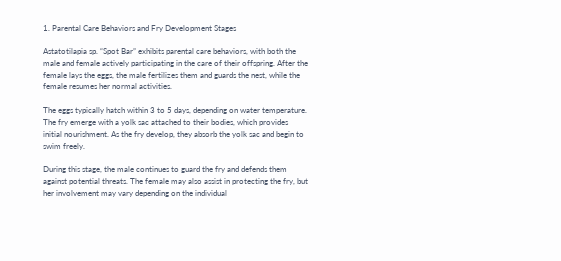1. Parental Care Behaviors and Fry Development Stages

Astatotilapia sp. “Spot Bar” exhibits parental care behaviors, with both the male and female actively participating in the care of their offspring. After the female lays the eggs, the male fertilizes them and guards the nest, while the female resumes her normal activities.

The eggs typically hatch within 3 to 5 days, depending on water temperature. The fry emerge with a yolk sac attached to their bodies, which provides initial nourishment. As the fry develop, they absorb the yolk sac and begin to swim freely.

During this stage, the male continues to guard the fry and defends them against potential threats. The female may also assist in protecting the fry, but her involvement may vary depending on the individual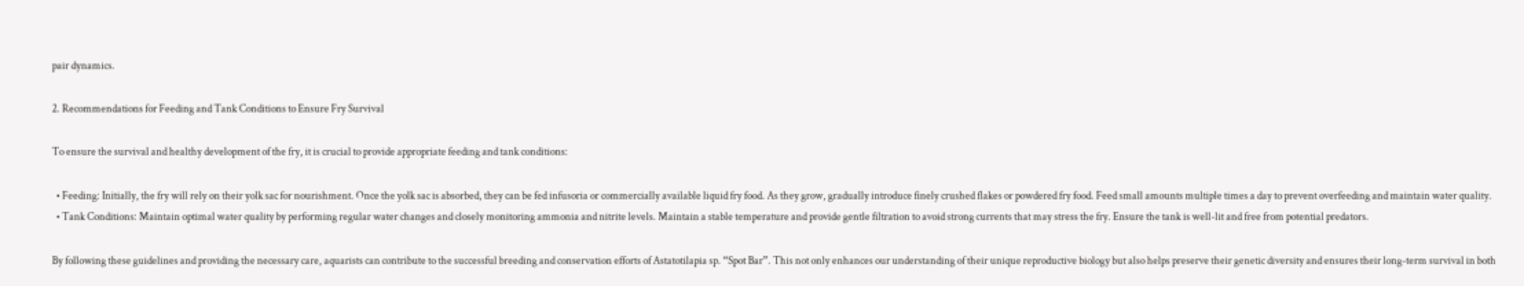pair dynamics.

2. Recommendations for Feeding and Tank Conditions to Ensure Fry Survival

To ensure the survival and healthy development of the fry, it is crucial to provide appropriate feeding and tank conditions:

  • Feeding: Initially, the fry will rely on their yolk sac for nourishment. Once the yolk sac is absorbed, they can be fed infusoria or commercially available liquid fry food. As they grow, gradually introduce finely crushed flakes or powdered fry food. Feed small amounts multiple times a day to prevent overfeeding and maintain water quality.
  • Tank Conditions: Maintain optimal water quality by performing regular water changes and closely monitoring ammonia and nitrite levels. Maintain a stable temperature and provide gentle filtration to avoid strong currents that may stress the fry. Ensure the tank is well-lit and free from potential predators.

By following these guidelines and providing the necessary care, aquarists can contribute to the successful breeding and conservation efforts of Astatotilapia sp. “Spot Bar”. This not only enhances our understanding of their unique reproductive biology but also helps preserve their genetic diversity and ensures their long-term survival in both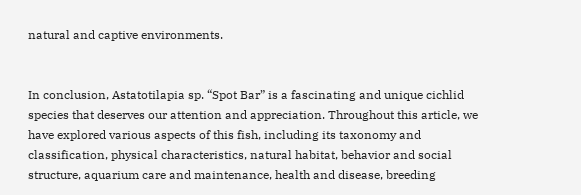natural and captive environments.


In conclusion, Astatotilapia sp. “Spot Bar” is a fascinating and unique cichlid species that deserves our attention and appreciation. Throughout this article, we have explored various aspects of this fish, including its taxonomy and classification, physical characteristics, natural habitat, behavior and social structure, aquarium care and maintenance, health and disease, breeding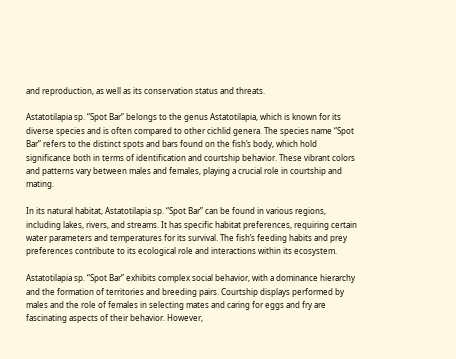and reproduction, as well as its conservation status and threats.

Astatotilapia sp. “Spot Bar” belongs to the genus Astatotilapia, which is known for its diverse species and is often compared to other cichlid genera. The species name “Spot Bar” refers to the distinct spots and bars found on the fish’s body, which hold significance both in terms of identification and courtship behavior. These vibrant colors and patterns vary between males and females, playing a crucial role in courtship and mating.

In its natural habitat, Astatotilapia sp. “Spot Bar” can be found in various regions, including lakes, rivers, and streams. It has specific habitat preferences, requiring certain water parameters and temperatures for its survival. The fish’s feeding habits and prey preferences contribute to its ecological role and interactions within its ecosystem.

Astatotilapia sp. “Spot Bar” exhibits complex social behavior, with a dominance hierarchy and the formation of territories and breeding pairs. Courtship displays performed by males and the role of females in selecting mates and caring for eggs and fry are fascinating aspects of their behavior. However,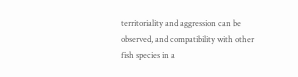territoriality and aggression can be observed, and compatibility with other fish species in a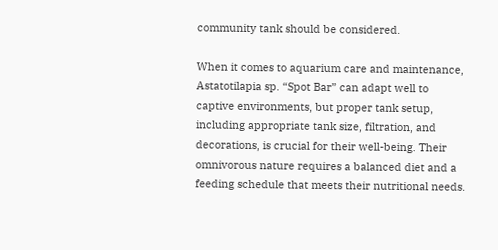community tank should be considered.

When it comes to aquarium care and maintenance, Astatotilapia sp. “Spot Bar” can adapt well to captive environments, but proper tank setup, including appropriate tank size, filtration, and decorations, is crucial for their well-being. Their omnivorous nature requires a balanced diet and a feeding schedule that meets their nutritional needs.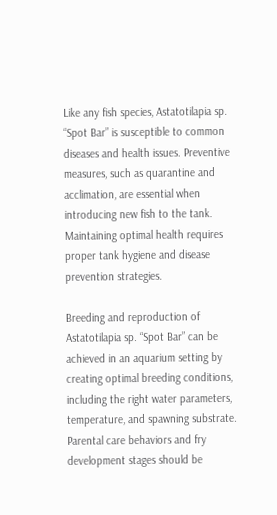Like any fish species, Astatotilapia sp. “Spot Bar” is susceptible to common diseases and health issues. Preventive measures, such as quarantine and acclimation, are essential when introducing new fish to the tank. Maintaining optimal health requires proper tank hygiene and disease prevention strategies.

Breeding and reproduction of Astatotilapia sp. “Spot Bar” can be achieved in an aquarium setting by creating optimal breeding conditions, including the right water parameters, temperature, and spawning substrate. Parental care behaviors and fry development stages should be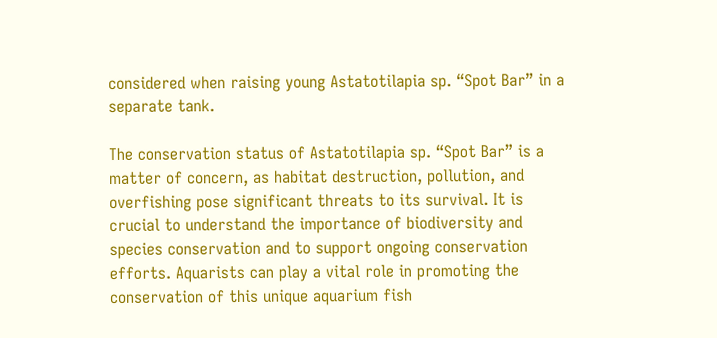considered when raising young Astatotilapia sp. “Spot Bar” in a separate tank.

The conservation status of Astatotilapia sp. “Spot Bar” is a matter of concern, as habitat destruction, pollution, and overfishing pose significant threats to its survival. It is crucial to understand the importance of biodiversity and species conservation and to support ongoing conservation efforts. Aquarists can play a vital role in promoting the conservation of this unique aquarium fish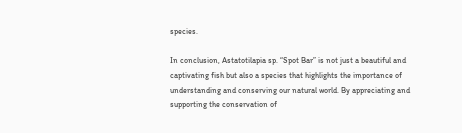species.

In conclusion, Astatotilapia sp. “Spot Bar” is not just a beautiful and captivating fish but also a species that highlights the importance of understanding and conserving our natural world. By appreciating and supporting the conservation of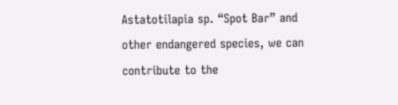Astatotilapia sp. “Spot Bar” and other endangered species, we can contribute to the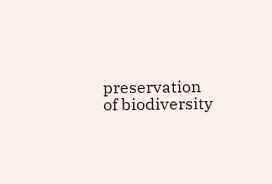preservation of biodiversity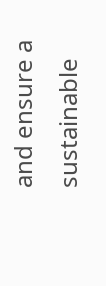and ensure a sustainable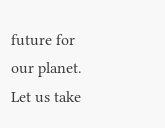future for our planet. Let us take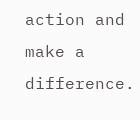action and make a difference.